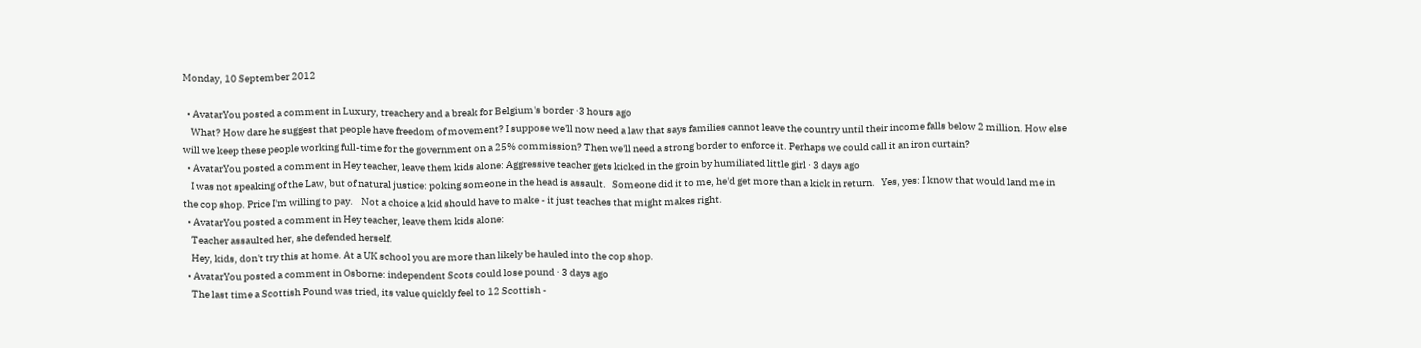Monday, 10 September 2012

  • AvatarYou posted a comment in Luxury, treachery and a break for Belgium's border ·3 hours ago
    What? How dare he suggest that people have freedom of movement? I suppose we'll now need a law that says families cannot leave the country until their income falls below 2 million. How else will we keep these people working full-time for the government on a 25% commission? Then we'll need a strong border to enforce it. Perhaps we could call it an iron curtain?
  • AvatarYou posted a comment in Hey teacher, leave them kids alone: Aggressive teacher gets kicked in the groin by humiliated little girl · 3 days ago
    I was not speaking of the Law, but of natural justice: poking someone in the head is assault.   Someone did it to me, he'd get more than a kick in return.   Yes, yes: I know that would land me in the cop shop. Price I'm willing to pay.    Not a choice a kid should have to make - it just teaches that might makes right.
  • AvatarYou posted a comment in Hey teacher, leave them kids alone:
    Teacher assaulted her, she defended herself.
    Hey, kids, don't try this at home. At a UK school you are more than likely be hauled into the cop shop.
  • AvatarYou posted a comment in Osborne: independent Scots could lose pound · 3 days ago
    The last time a Scottish Pound was tried, its value quickly feel to 12 Scottish -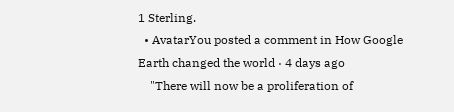1 Sterling.
  • AvatarYou posted a comment in How Google Earth changed the world · 4 days ago
    "There will now be a proliferation of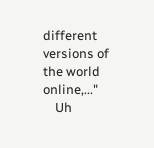different versions of the world online,..."
    Uh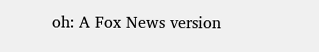oh: A Fox News version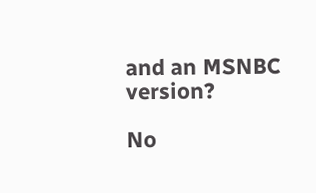and an MSNBC version?

No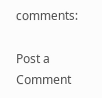comments:

Post a Comment